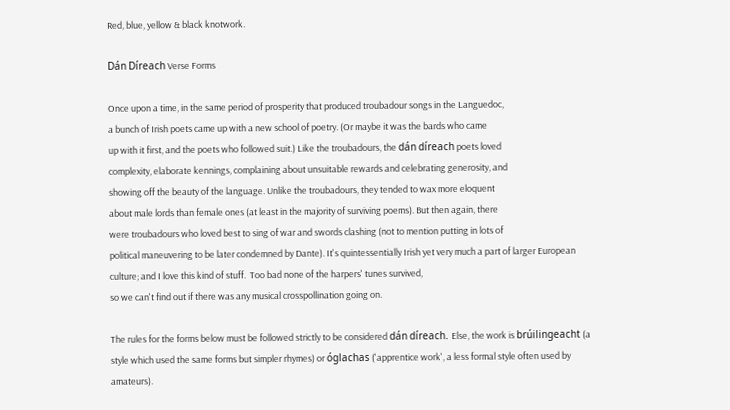Red, blue, yellow & black knotwork.

Dán Díreach Verse Forms

Once upon a time, in the same period of prosperity that produced troubadour songs in the Languedoc,
a bunch of Irish poets came up with a new school of poetry. (Or maybe it was the bards who came
up with it first, and the poets who followed suit.) Like the troubadours, the dán díreach poets loved
complexity, elaborate kennings, complaining about unsuitable rewards and celebrating generosity, and
showing off the beauty of the language. Unlike the troubadours, they tended to wax more eloquent
about male lords than female ones (at least in the majority of surviving poems). But then again, there
were troubadours who loved best to sing of war and swords clashing (not to mention putting in lots of
political maneuvering to be later condemned by Dante). It's quintessentially Irish yet very much a part of larger European culture; and I love this kind of stuff.  Too bad none of the harpers' tunes survived,
so we can't find out if there was any musical crosspollination going on.

The rules for the forms below must be followed strictly to be considered dán díreach. Else, the work is brúilingeacht (a style which used the same forms but simpler rhymes) or óglachas ('apprentice work', a less formal style often used by amateurs).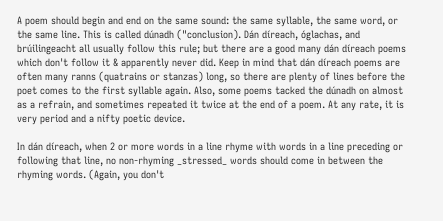A poem should begin and end on the same sound: the same syllable, the same word, or the same line. This is called dúnadh ("conclusion). Dán díreach, óglachas, and brúilingeacht all usually follow this rule; but there are a good many dán díreach poems which don't follow it & apparently never did. Keep in mind that dán díreach poems are often many ranns (quatrains or stanzas) long, so there are plenty of lines before the poet comes to the first syllable again. Also, some poems tacked the dúnadh on almost as a refrain, and sometimes repeated it twice at the end of a poem. At any rate, it is very period and a nifty poetic device.

In dán díreach, when 2 or more words in a line rhyme with words in a line preceding or following that line, no non-rhyming _stressed_ words should come in between the rhyming words. (Again, you don't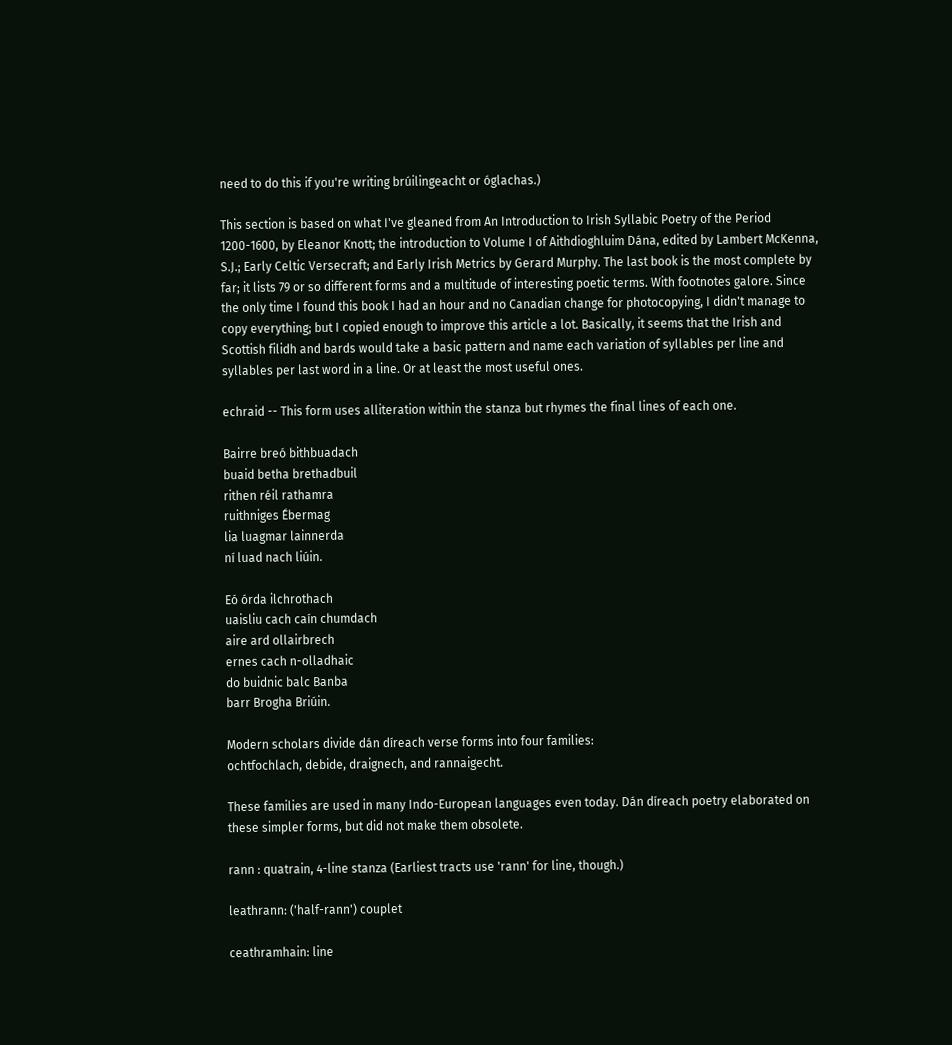need to do this if you're writing brúilingeacht or óglachas.)

This section is based on what I've gleaned from An Introduction to Irish Syllabic Poetry of the Period 1200-1600, by Eleanor Knott; the introduction to Volume I of Aithdioghluim Dána, edited by Lambert McKenna, S.J.; Early Celtic Versecraft; and Early Irish Metrics by Gerard Murphy. The last book is the most complete by far; it lists 79 or so different forms and a multitude of interesting poetic terms. With footnotes galore. Since the only time I found this book I had an hour and no Canadian change for photocopying, I didn't manage to copy everything; but I copied enough to improve this article a lot. Basically, it seems that the Irish and Scottish filidh and bards would take a basic pattern and name each variation of syllables per line and syllables per last word in a line. Or at least the most useful ones.

echraid -- This form uses alliteration within the stanza but rhymes the final lines of each one.

Bairre breó bithbuadach
buaid betha brethadbuil
rithen réil rathamra
ruithniges Ébermag
lia luagmar lainnerda
ní luad nach liúin.

Eó órda ilchrothach
uaisliu cach caín chumdach
aire ard ollairbrech
ernes cach n-olladhaic
do buidnic balc Banba
barr Brogha Briúin.

Modern scholars divide dán díreach verse forms into four families:
ochtfochlach, debide, draignech, and rannaigecht.

These families are used in many Indo-European languages even today. Dán díreach poetry elaborated on these simpler forms, but did not make them obsolete.

rann : quatrain, 4-line stanza (Earliest tracts use 'rann' for line, though.)

leathrann: ('half-rann') couplet

ceathramhain: line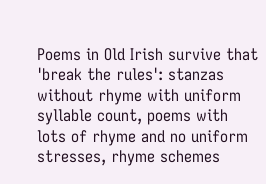Poems in Old Irish survive that 'break the rules': stanzas without rhyme with uniform syllable count, poems with lots of rhyme and no uniform stresses, rhyme schemes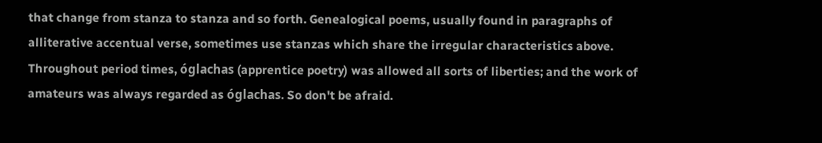that change from stanza to stanza and so forth. Genealogical poems, usually found in paragraphs of alliterative accentual verse, sometimes use stanzas which share the irregular characteristics above. Throughout period times, óglachas (apprentice poetry) was allowed all sorts of liberties; and the work of amateurs was always regarded as óglachas. So don't be afraid.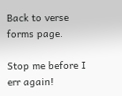Back to verse forms page.

Stop me before I err again!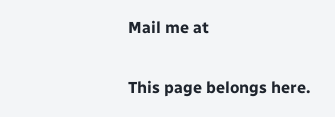Mail me at

This page belongs here.